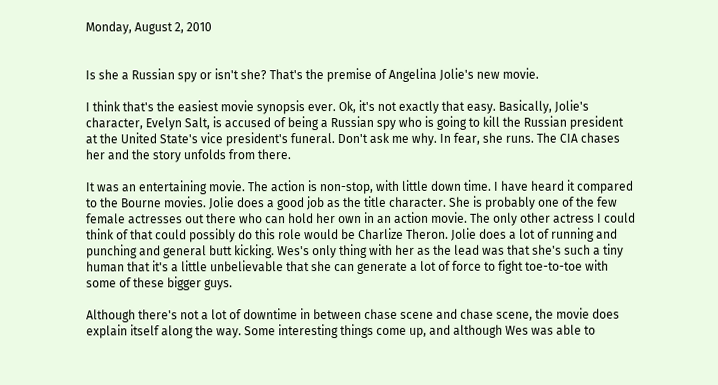Monday, August 2, 2010


Is she a Russian spy or isn't she? That's the premise of Angelina Jolie's new movie.

I think that's the easiest movie synopsis ever. Ok, it's not exactly that easy. Basically, Jolie's character, Evelyn Salt, is accused of being a Russian spy who is going to kill the Russian president at the United State's vice president's funeral. Don't ask me why. In fear, she runs. The CIA chases her and the story unfolds from there.

It was an entertaining movie. The action is non-stop, with little down time. I have heard it compared to the Bourne movies. Jolie does a good job as the title character. She is probably one of the few female actresses out there who can hold her own in an action movie. The only other actress I could think of that could possibly do this role would be Charlize Theron. Jolie does a lot of running and punching and general butt kicking. Wes's only thing with her as the lead was that she's such a tiny human that it's a little unbelievable that she can generate a lot of force to fight toe-to-toe with some of these bigger guys.

Although there's not a lot of downtime in between chase scene and chase scene, the movie does explain itself along the way. Some interesting things come up, and although Wes was able to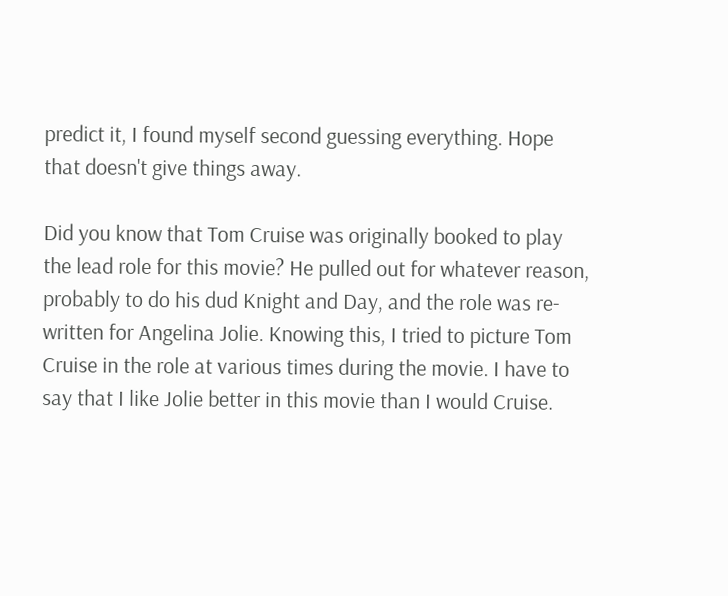predict it, I found myself second guessing everything. Hope that doesn't give things away.

Did you know that Tom Cruise was originally booked to play the lead role for this movie? He pulled out for whatever reason, probably to do his dud Knight and Day, and the role was re-written for Angelina Jolie. Knowing this, I tried to picture Tom Cruise in the role at various times during the movie. I have to say that I like Jolie better in this movie than I would Cruise.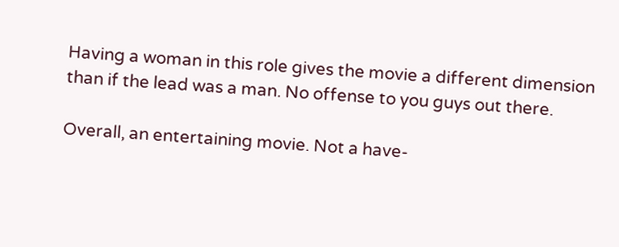Having a woman in this role gives the movie a different dimension than if the lead was a man. No offense to you guys out there.

Overall, an entertaining movie. Not a have-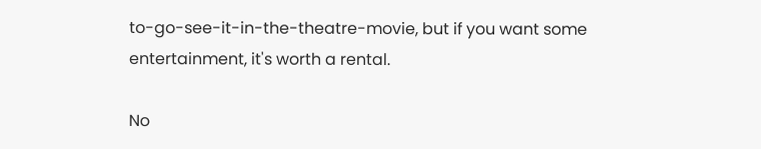to-go-see-it-in-the-theatre-movie, but if you want some entertainment, it's worth a rental.

No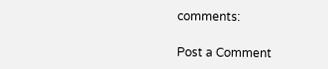comments:

Post a Comment